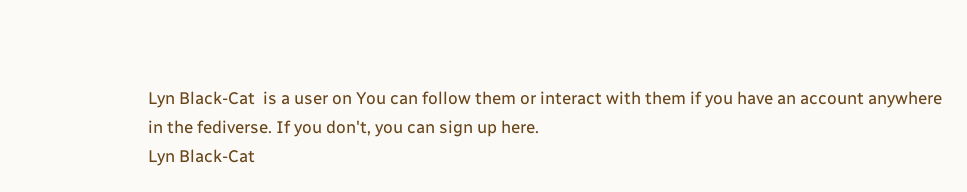Lyn Black-Cat  is a user on You can follow them or interact with them if you have an account anywhere in the fediverse. If you don't, you can sign up here.
Lyn Black-Cat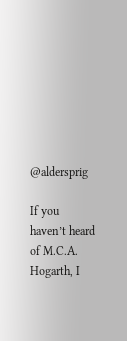@aldersprig

If you haven’t heard of M.C.A. Hogarth, I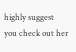highly suggest you check out her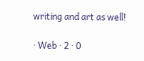writing and art as well!

· Web · 2 · 0